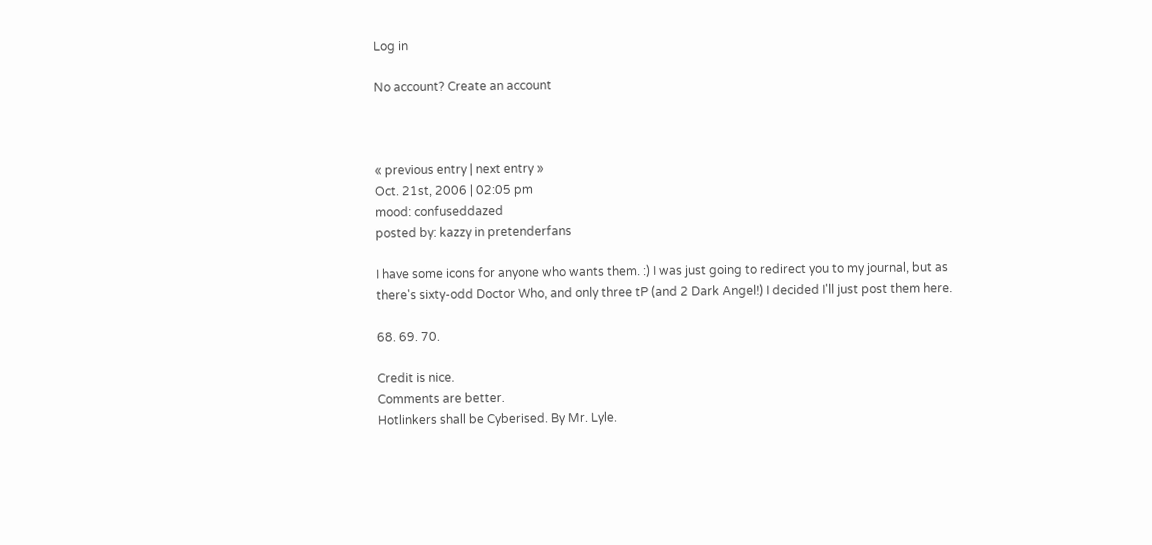Log in

No account? Create an account



« previous entry | next entry »
Oct. 21st, 2006 | 02:05 pm
mood: confuseddazed
posted by: kazzy in pretenderfans

I have some icons for anyone who wants them. :) I was just going to redirect you to my journal, but as there's sixty-odd Doctor Who, and only three tP (and 2 Dark Angel!) I decided I'll just post them here.

68. 69. 70.

Credit is nice.
Comments are better.
Hotlinkers shall be Cyberised. By Mr. Lyle.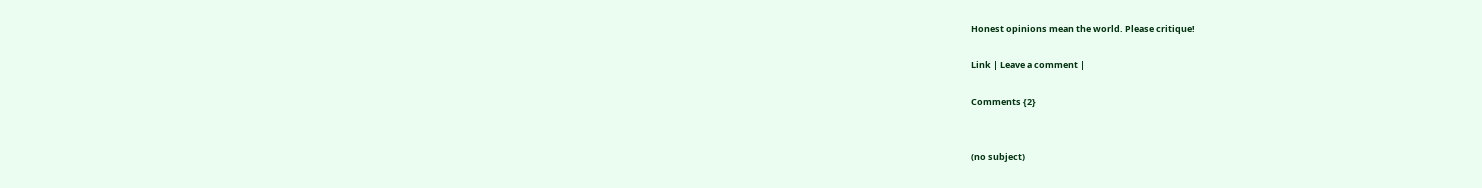Honest opinions mean the world. Please critique!

Link | Leave a comment |

Comments {2}


(no subject)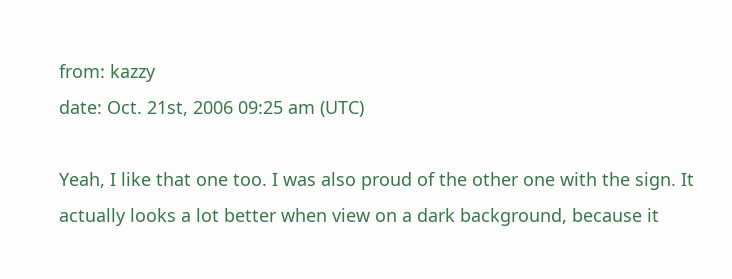from: kazzy
date: Oct. 21st, 2006 09:25 am (UTC)

Yeah, I like that one too. I was also proud of the other one with the sign. It actually looks a lot better when view on a dark background, because it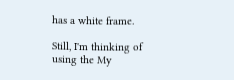has a white frame.

Still, I'm thinking of using the My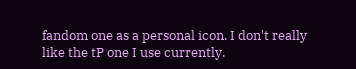fandom one as a personal icon. I don't really like the tP one I use currently.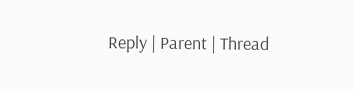Reply | Parent | Thread